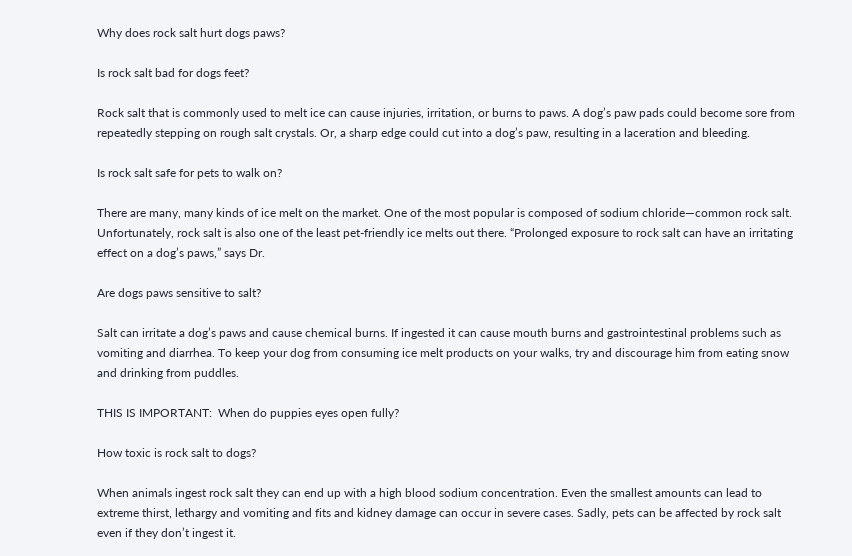Why does rock salt hurt dogs paws?

Is rock salt bad for dogs feet?

Rock salt that is commonly used to melt ice can cause injuries, irritation, or burns to paws. A dog’s paw pads could become sore from repeatedly stepping on rough salt crystals. Or, a sharp edge could cut into a dog’s paw, resulting in a laceration and bleeding.

Is rock salt safe for pets to walk on?

There are many, many kinds of ice melt on the market. One of the most popular is composed of sodium chloride—common rock salt. Unfortunately, rock salt is also one of the least pet-friendly ice melts out there. “Prolonged exposure to rock salt can have an irritating effect on a dog’s paws,” says Dr.

Are dogs paws sensitive to salt?

Salt can irritate a dog’s paws and cause chemical burns. If ingested it can cause mouth burns and gastrointestinal problems such as vomiting and diarrhea. To keep your dog from consuming ice melt products on your walks, try and discourage him from eating snow and drinking from puddles.

THIS IS IMPORTANT:  When do puppies eyes open fully?

How toxic is rock salt to dogs?

When animals ingest rock salt they can end up with a high blood sodium concentration. Even the smallest amounts can lead to extreme thirst, lethargy and vomiting and fits and kidney damage can occur in severe cases. Sadly, pets can be affected by rock salt even if they don’t ingest it.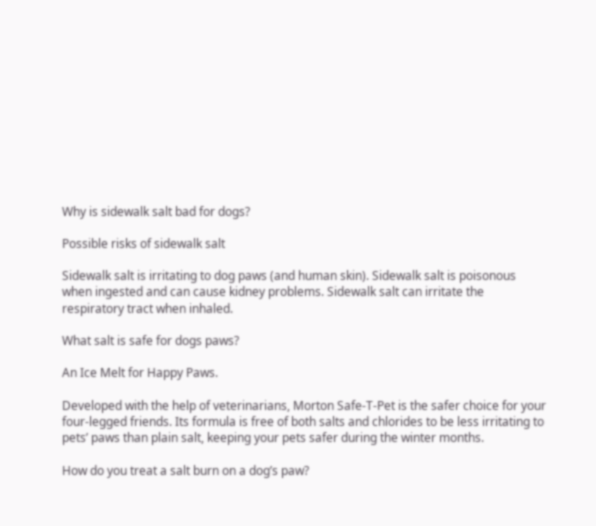Why is sidewalk salt bad for dogs?

Possible risks of sidewalk salt

Sidewalk salt is irritating to dog paws (and human skin). Sidewalk salt is poisonous when ingested and can cause kidney problems. Sidewalk salt can irritate the respiratory tract when inhaled.

What salt is safe for dogs paws?

An Ice Melt for Happy Paws.

Developed with the help of veterinarians, Morton Safe-T-Pet is the safer choice for your four-legged friends. Its formula is free of both salts and chlorides to be less irritating to pets’ paws than plain salt, keeping your pets safer during the winter months.

How do you treat a salt burn on a dog’s paw?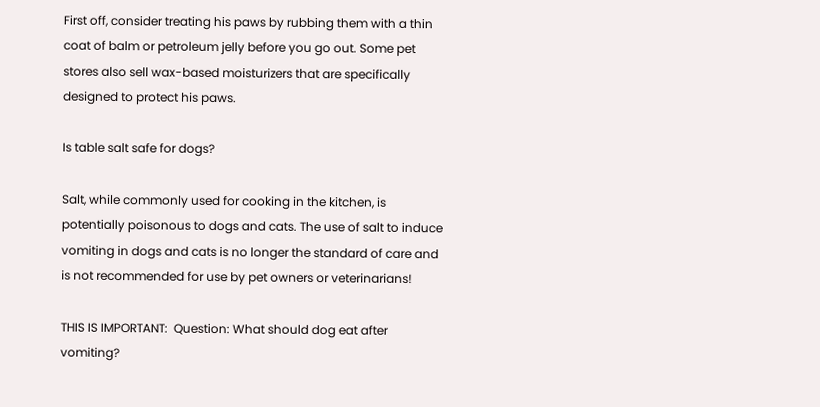First off, consider treating his paws by rubbing them with a thin coat of balm or petroleum jelly before you go out. Some pet stores also sell wax-based moisturizers that are specifically designed to protect his paws.

Is table salt safe for dogs?

Salt, while commonly used for cooking in the kitchen, is potentially poisonous to dogs and cats. The use of salt to induce vomiting in dogs and cats is no longer the standard of care and is not recommended for use by pet owners or veterinarians!

THIS IS IMPORTANT:  Question: What should dog eat after vomiting?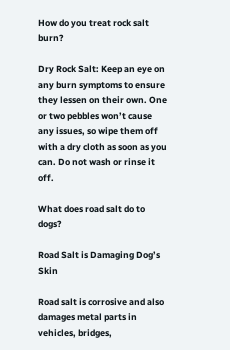How do you treat rock salt burn?

Dry Rock Salt: Keep an eye on any burn symptoms to ensure they lessen on their own. One or two pebbles won’t cause any issues, so wipe them off with a dry cloth as soon as you can. Do not wash or rinse it off.

What does road salt do to dogs?

Road Salt is Damaging Dog’s Skin

Road salt is corrosive and also damages metal parts in vehicles, bridges,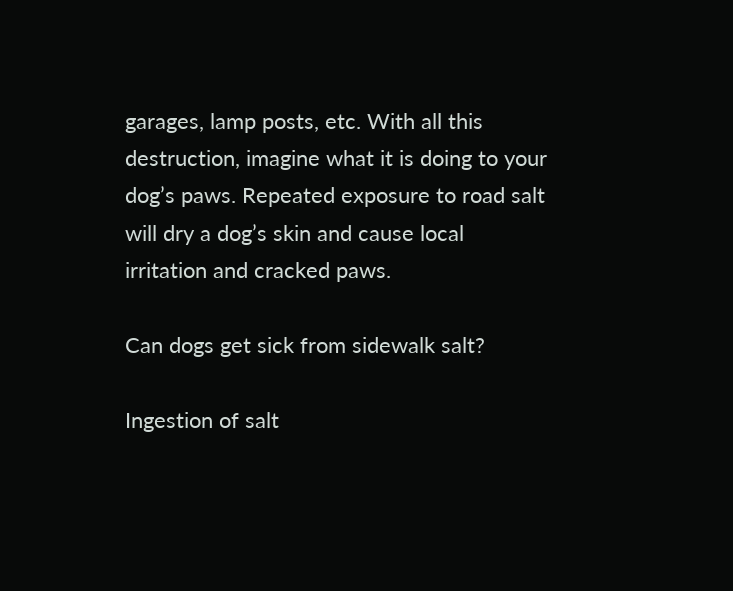garages, lamp posts, etc. With all this destruction, imagine what it is doing to your dog’s paws. Repeated exposure to road salt will dry a dog’s skin and cause local irritation and cracked paws.

Can dogs get sick from sidewalk salt?

Ingestion of salt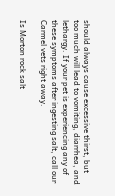should always cause excessive thirst, but too much will lead to vomiting, diarrhea, and lethargy. If your pet is experiencing any of these symptoms after ingesting salt, call our Carmel vets right away.

Is Morton rock salt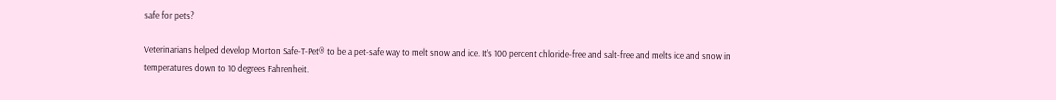safe for pets?

Veterinarians helped develop Morton Safe-T-Pet® to be a pet-safe way to melt snow and ice. It’s 100 percent chloride-free and salt-free and melts ice and snow in temperatures down to 10 degrees Fahrenheit.